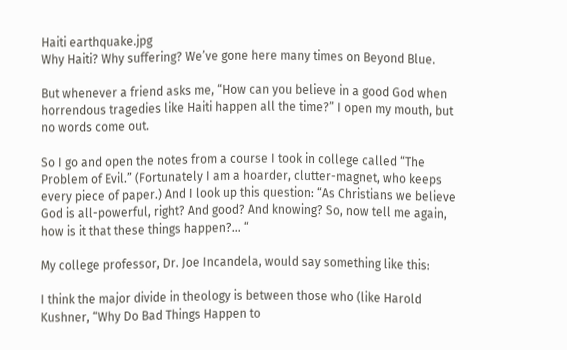Haiti earthquake.jpg
Why Haiti? Why suffering? We’ve gone here many times on Beyond Blue.

But whenever a friend asks me, “How can you believe in a good God when horrendous tragedies like Haiti happen all the time?” I open my mouth, but no words come out.

So I go and open the notes from a course I took in college called “The Problem of Evil.” (Fortunately I am a hoarder, clutter-magnet, who keeps every piece of paper.) And I look up this question: “As Christians we believe God is all-powerful, right? And good? And knowing? So, now tell me again, how is it that these things happen?… “

My college professor, Dr. Joe Incandela, would say something like this:

I think the major divide in theology is between those who (like Harold Kushner, “Why Do Bad Things Happen to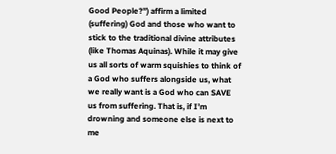Good People?”) affirm a limited (suffering) God and those who want to stick to the traditional divine attributes (like Thomas Aquinas). While it may give us all sorts of warm squishies to think of a God who suffers alongside us, what we really want is a God who can SAVE us from suffering. That is, if I’m drowning and someone else is next to me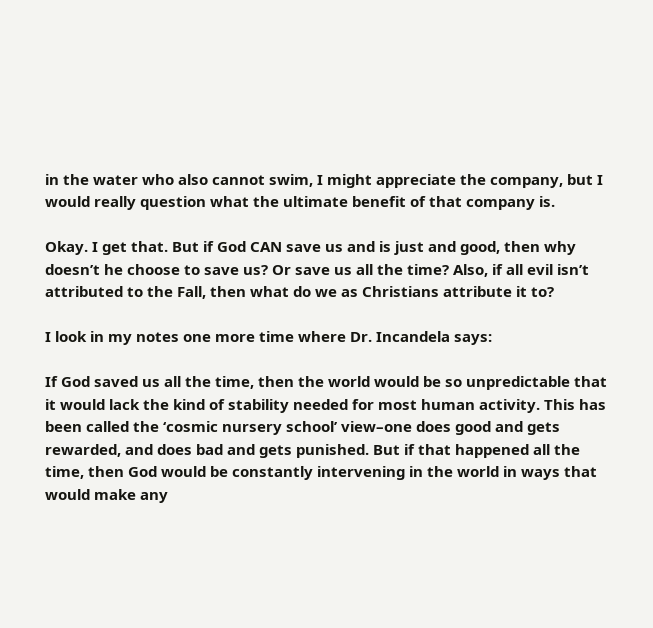in the water who also cannot swim, I might appreciate the company, but I would really question what the ultimate benefit of that company is.

Okay. I get that. But if God CAN save us and is just and good, then why doesn’t he choose to save us? Or save us all the time? Also, if all evil isn’t attributed to the Fall, then what do we as Christians attribute it to?

I look in my notes one more time where Dr. Incandela says:

If God saved us all the time, then the world would be so unpredictable that it would lack the kind of stability needed for most human activity. This has been called the ‘cosmic nursery school’ view–one does good and gets rewarded, and does bad and gets punished. But if that happened all the time, then God would be constantly intervening in the world in ways that would make any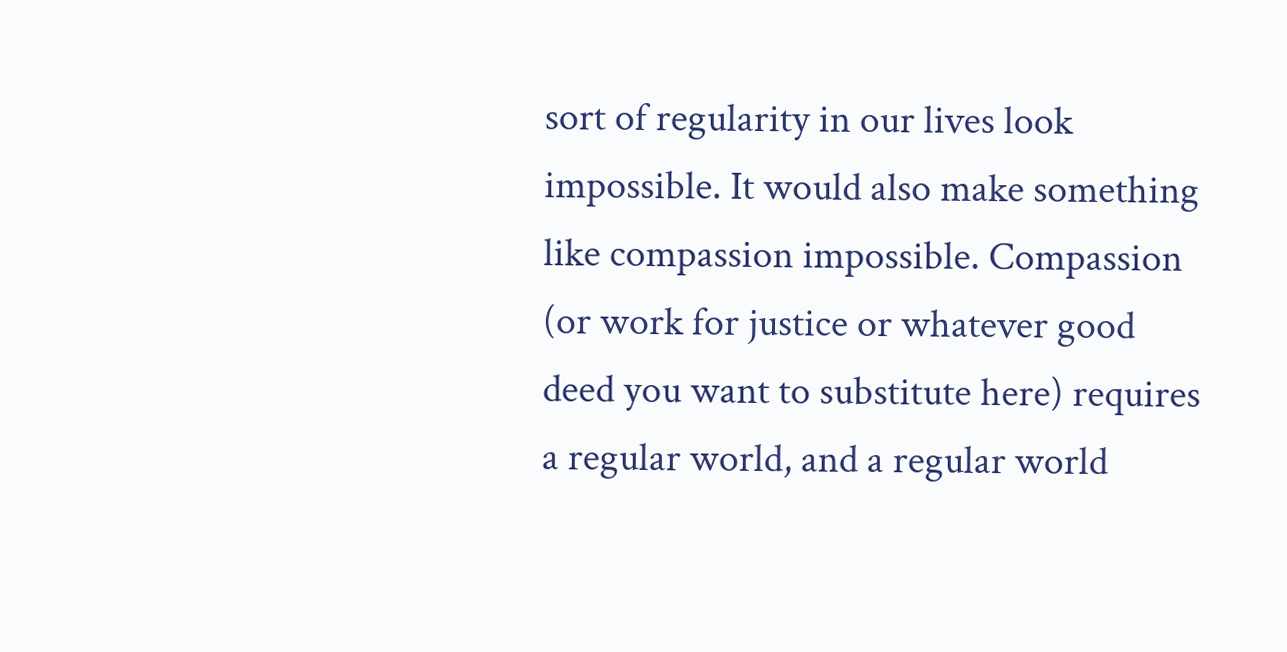sort of regularity in our lives look impossible. It would also make something like compassion impossible. Compassion (or work for justice or whatever good deed you want to substitute here) requires a regular world, and a regular world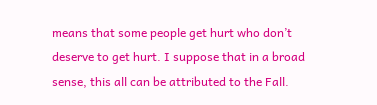means that some people get hurt who don’t deserve to get hurt. I suppose that in a broad sense, this all can be attributed to the Fall.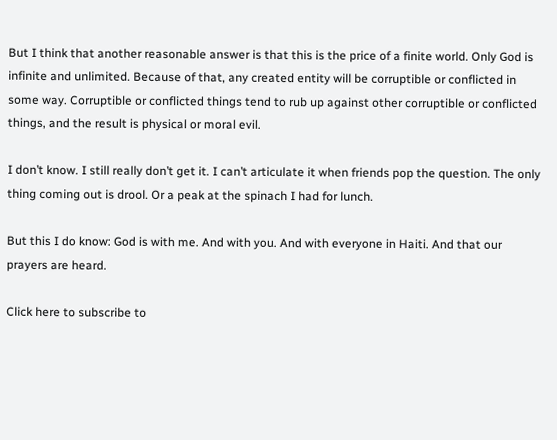But I think that another reasonable answer is that this is the price of a finite world. Only God is infinite and unlimited. Because of that, any created entity will be corruptible or conflicted in some way. Corruptible or conflicted things tend to rub up against other corruptible or conflicted things, and the result is physical or moral evil.

I don’t know. I still really don’t get it. I can’t articulate it when friends pop the question. The only thing coming out is drool. Or a peak at the spinach I had for lunch.

But this I do know: God is with me. And with you. And with everyone in Haiti. And that our prayers are heard.

Click here to subscribe to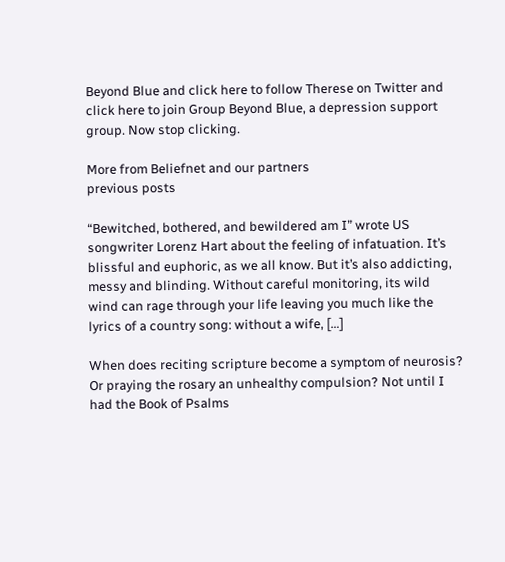Beyond Blue and click here to follow Therese on Twitter and click here to join Group Beyond Blue, a depression support group. Now stop clicking.

More from Beliefnet and our partners
previous posts

“Bewitched, bothered, and bewildered am I” wrote US songwriter Lorenz Hart about the feeling of infatuation. It’s blissful and euphoric, as we all know. But it’s also addicting, messy and blinding. Without careful monitoring, its wild wind can rage through your life leaving you much like the lyrics of a country song: without a wife, […]

When does reciting scripture become a symptom of neurosis? Or praying the rosary an unhealthy compulsion? Not until I had the Book of Psalms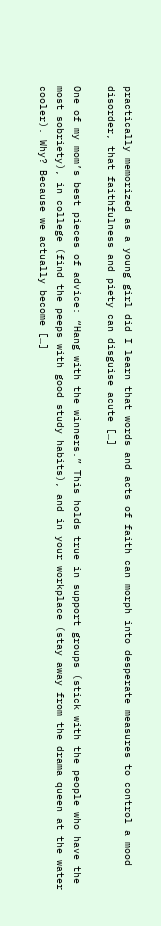practically memorized as a young girl did I learn that words and acts of faith can morph into desperate measures to control a mood disorder, that faithfulness and piety can disguise acute […]

One of my mom’s best pieces of advice: “Hang with the winners.” This holds true in support groups (stick with the people who have the most sobriety), in college (find the peeps with good study habits), and in your workplace (stay away from the drama queen at the water cooler). Why? Because we actually become […]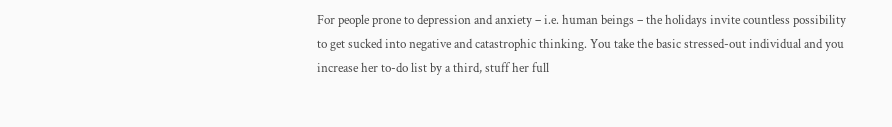For people prone to depression and anxiety – i.e. human beings – the holidays invite countless possibility to get sucked into negative and catastrophic thinking. You take the basic stressed-out individual and you increase her to-do list by a third, stuff her full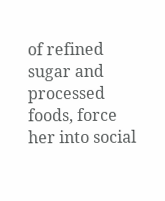of refined sugar and processed foods, force her into social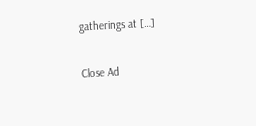gatherings at […]

Close Ad